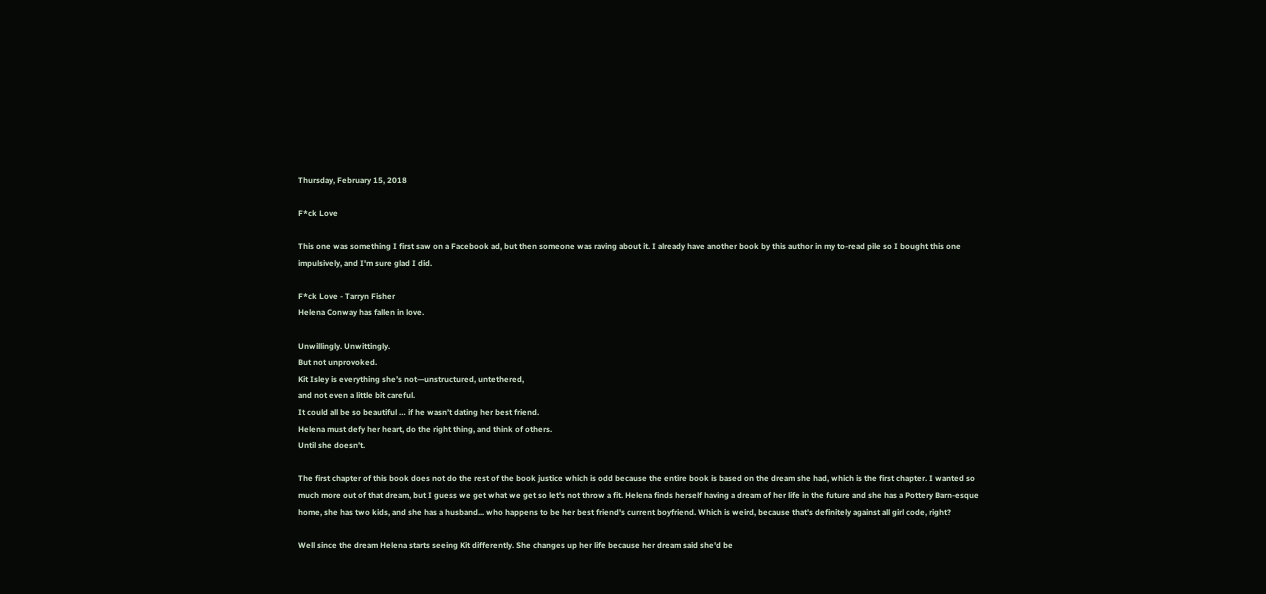Thursday, February 15, 2018

F*ck Love

This one was something I first saw on a Facebook ad, but then someone was raving about it. I already have another book by this author in my to-read pile so I bought this one impulsively, and I'm sure glad I did.

F*ck Love - Tarryn Fisher
Helena Conway has fallen in love.

Unwillingly. Unwittingly.
But not unprovoked.
Kit Isley is everything she’s not—unstructured, untethered,
and not even a little bit careful.
It could all be so beautiful … if he wasn’t dating her best friend.
Helena must defy her heart, do the right thing, and think of others.
Until she doesn’t.

The first chapter of this book does not do the rest of the book justice which is odd because the entire book is based on the dream she had, which is the first chapter. I wanted so much more out of that dream, but I guess we get what we get so let's not throw a fit. Helena finds herself having a dream of her life in the future and she has a Pottery Barn-esque home, she has two kids, and she has a husband... who happens to be her best friend's current boyfriend. Which is weird, because that's definitely against all girl code, right?

Well since the dream Helena starts seeing Kit differently. She changes up her life because her dream said she'd be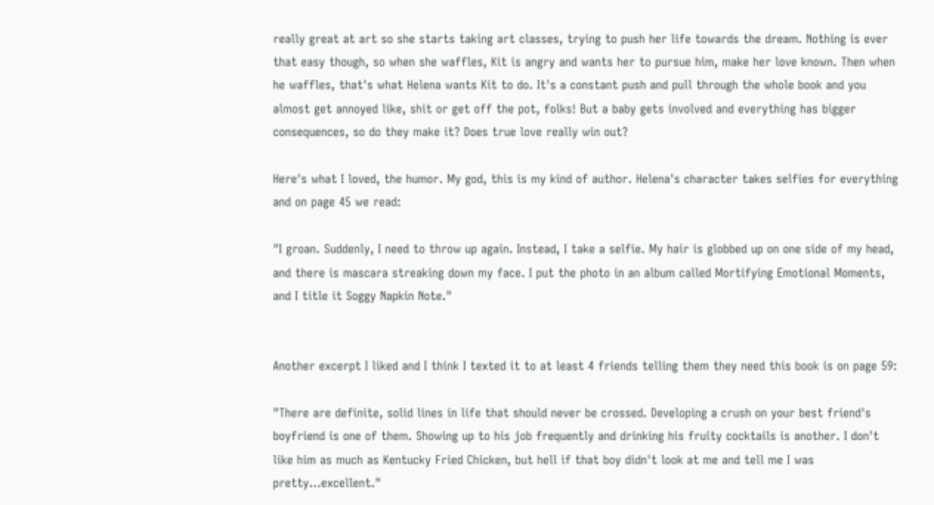really great at art so she starts taking art classes, trying to push her life towards the dream. Nothing is ever that easy though, so when she waffles, Kit is angry and wants her to pursue him, make her love known. Then when he waffles, that's what Helena wants Kit to do. It's a constant push and pull through the whole book and you almost get annoyed like, shit or get off the pot, folks! But a baby gets involved and everything has bigger consequences, so do they make it? Does true love really win out?

Here's what I loved, the humor. My god, this is my kind of author. Helena's character takes selfies for everything and on page 45 we read:

"I groan. Suddenly, I need to throw up again. Instead, I take a selfie. My hair is globbed up on one side of my head, and there is mascara streaking down my face. I put the photo in an album called Mortifying Emotional Moments, and I title it Soggy Napkin Note."


Another excerpt I liked and I think I texted it to at least 4 friends telling them they need this book is on page 59:

"There are definite, solid lines in life that should never be crossed. Developing a crush on your best friend's boyfriend is one of them. Showing up to his job frequently and drinking his fruity cocktails is another. I don't like him as much as Kentucky Fried Chicken, but hell if that boy didn't look at me and tell me I was pretty...excellent."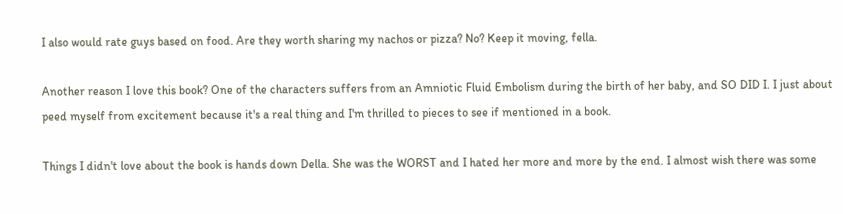I also would rate guys based on food. Are they worth sharing my nachos or pizza? No? Keep it moving, fella.

Another reason I love this book? One of the characters suffers from an Amniotic Fluid Embolism during the birth of her baby, and SO DID I. I just about peed myself from excitement because it's a real thing and I'm thrilled to pieces to see if mentioned in a book.

Things I didn't love about the book is hands down Della. She was the WORST and I hated her more and more by the end. I almost wish there was some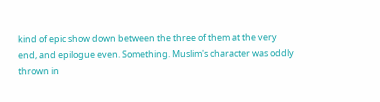kind of epic show down between the three of them at the very end, and epilogue even. Something. Muslim's character was oddly thrown in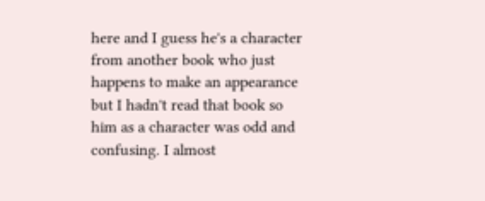here and I guess he's a character from another book who just happens to make an appearance but I hadn't read that book so him as a character was odd and confusing. I almost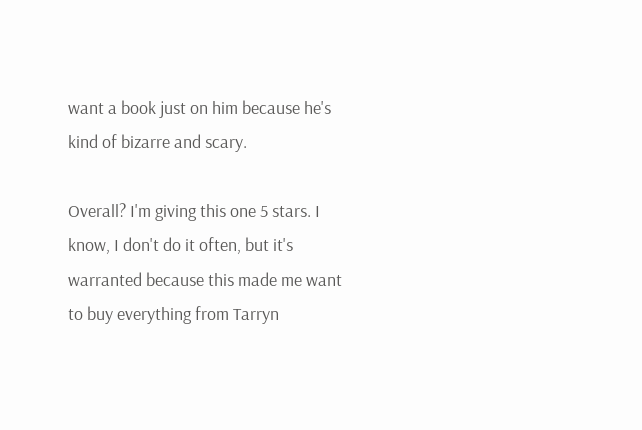want a book just on him because he's kind of bizarre and scary.

Overall? I'm giving this one 5 stars. I know, I don't do it often, but it's warranted because this made me want to buy everything from Tarryn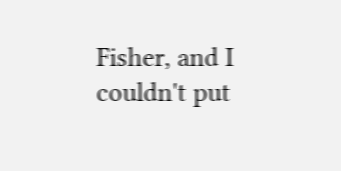Fisher, and I couldn't put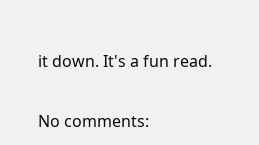it down. It's a fun read.

No comments: